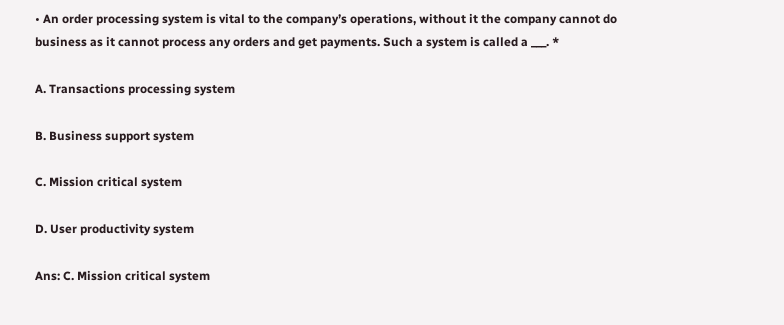• An order processing system is vital to the company’s operations, without it the company cannot do business as it cannot process any orders and get payments. Such a system is called a ___. *

A. Transactions processing system

B. Business support system

C. Mission critical system

D. User productivity system

Ans: C. Mission critical system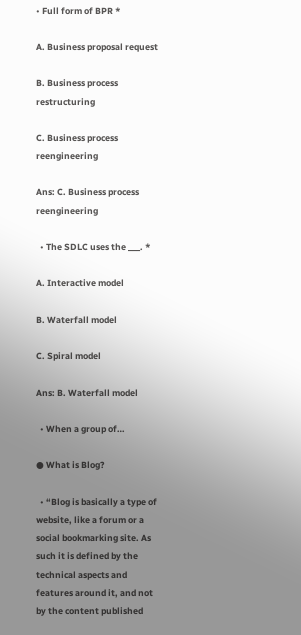• Full form of BPR *

A. Business proposal request

B. Business process restructuring

C. Business process reengineering

Ans: C. Business process reengineering

  • The SDLC uses the ___. *

A. Interactive model

B. Waterfall model

C. Spiral model

Ans: B. Waterfall model

  • When a group of…

● What is Blog?

  • “Blog is basically a type of website, like a forum or a social bookmarking site. As such it is defined by the technical aspects and features around it, and not by the content published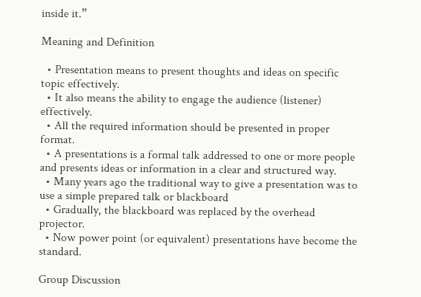inside it.”

Meaning and Definition

  • Presentation means to present thoughts and ideas on specific topic effectively.
  • It also means the ability to engage the audience (listener) effectively.
  • All the required information should be presented in proper format.
  • A presentations is a formal talk addressed to one or more people and presents ideas or information in a clear and structured way.
  • Many years ago the traditional way to give a presentation was to use a simple prepared talk or blackboard
  • Gradually, the blackboard was replaced by the overhead projector.
  • Now power point (or equivalent) presentations have become the standard.

Group Discussion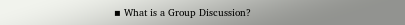▪ What is a Group Discussion?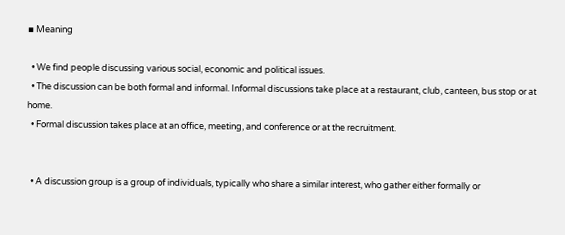▪ Meaning

  • We find people discussing various social, economic and political issues.
  • The discussion can be both formal and informal. Informal discussions take place at a restaurant, club, canteen, bus stop or at home.
  • Formal discussion takes place at an office, meeting, and conference or at the recruitment.


  • A discussion group is a group of individuals, typically who share a similar interest, who gather either formally or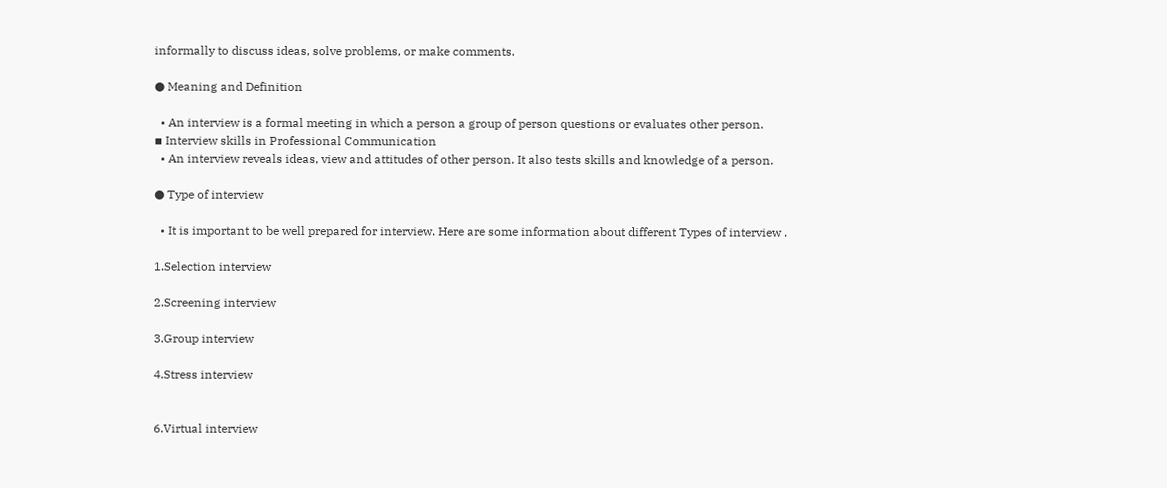informally to discuss ideas, solve problems, or make comments.

● Meaning and Definition

  • An interview is a formal meeting in which a person a group of person questions or evaluates other person.
▪ Interview skills in Professional Communication
  • An interview reveals ideas, view and attitudes of other person. It also tests skills and knowledge of a person.

● Type of interview

  • It is important to be well prepared for interview. Here are some information about different Types of interview .

1.Selection interview

2.Screening interview

3.Group interview

4.Stress interview


6.Virtual interview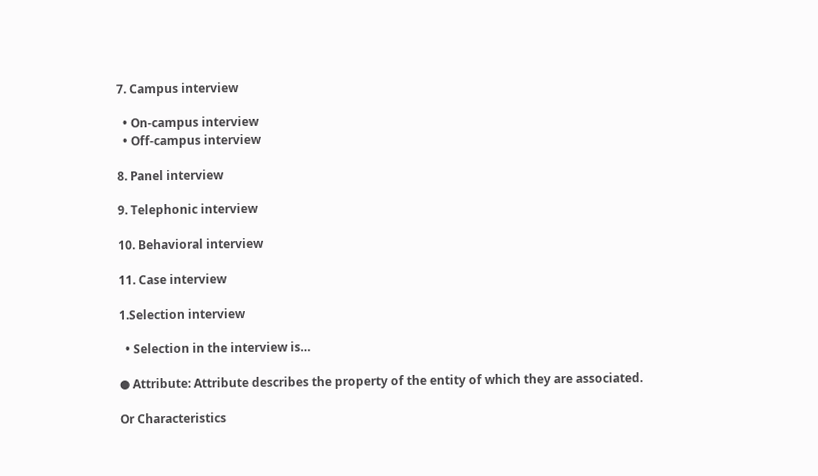7. Campus interview

  • On-campus interview
  • Off-campus interview

8. Panel interview

9. Telephonic interview

10. Behavioral interview

11. Case interview

1.Selection interview

  • Selection in the interview is…

● Attribute: Attribute describes the property of the entity of which they are associated.

Or Characteristics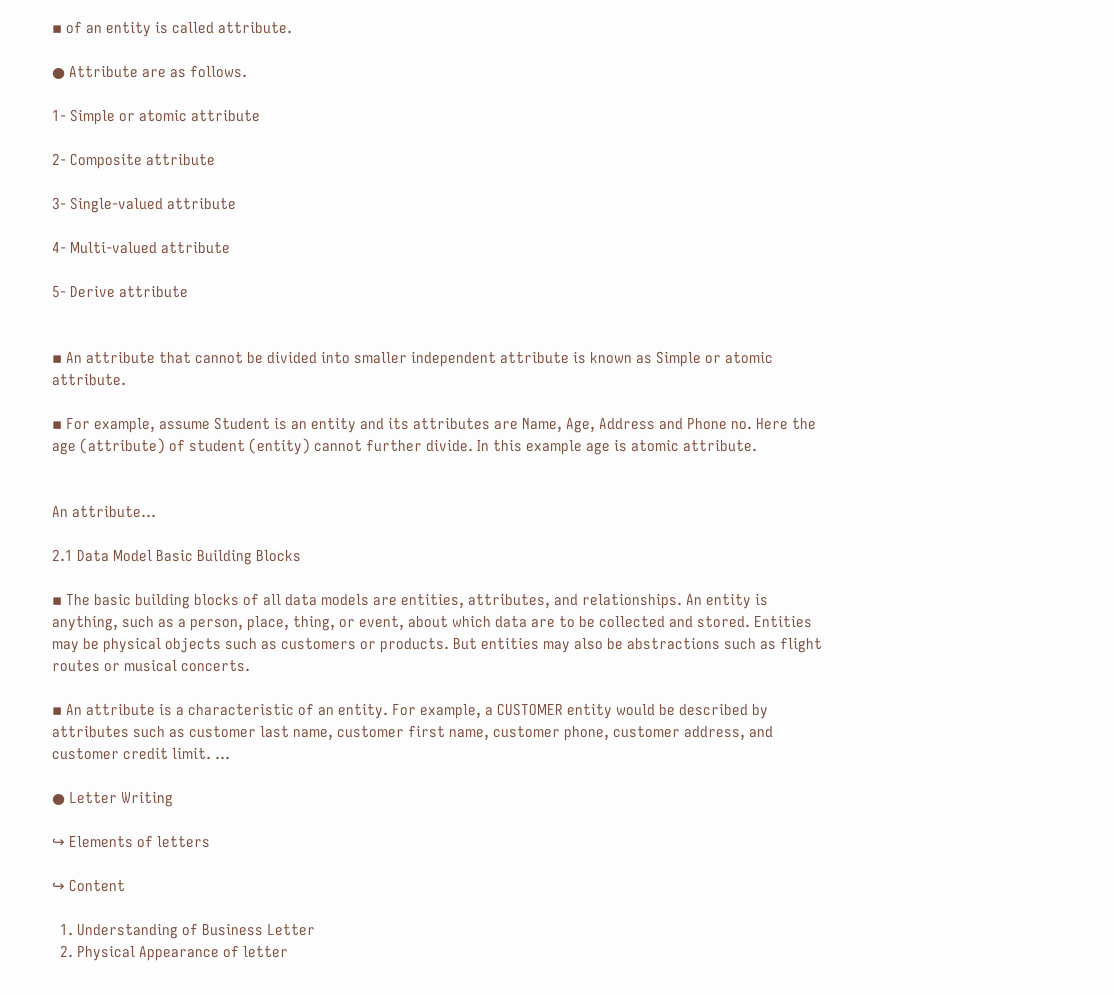▪ of an entity is called attribute.

● Attribute are as follows.

1- Simple or atomic attribute

2- Composite attribute

3- Single-valued attribute

4- Multi-valued attribute

5- Derive attribute


▪ An attribute that cannot be divided into smaller independent attribute is known as Simple or atomic attribute.

▪ For example, assume Student is an entity and its attributes are Name, Age, Address and Phone no. Here the age (attribute) of student (entity) cannot further divide. In this example age is atomic attribute.


An attribute…

2.1 Data Model Basic Building Blocks

▪ The basic building blocks of all data models are entities, attributes, and relationships. An entity is anything, such as a person, place, thing, or event, about which data are to be collected and stored. Entities may be physical objects such as customers or products. But entities may also be abstractions such as flight routes or musical concerts.

▪ An attribute is a characteristic of an entity. For example, a CUSTOMER entity would be described by attributes such as customer last name, customer first name, customer phone, customer address, and customer credit limit. …

● Letter Writing

↪ Elements of letters

↪ Content

  1. Understanding of Business Letter
  2. Physical Appearance of letter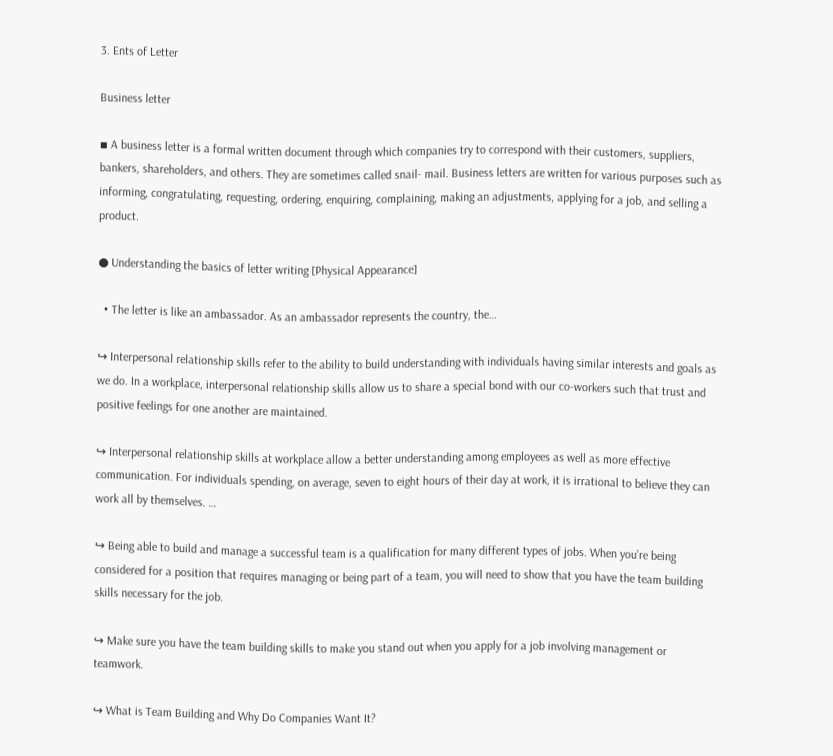3. Ents of Letter

Business letter

▪ A business letter is a formal written document through which companies try to correspond with their customers, suppliers, bankers, shareholders, and others. They are sometimes called snail- mail. Business letters are written for various purposes such as informing, congratulating, requesting, ordering, enquiring, complaining, making an adjustments, applying for a job, and selling a product.

● Understanding the basics of letter writing [Physical Appearance]

  • The letter is like an ambassador. As an ambassador represents the country, the…

↪ Interpersonal relationship skills refer to the ability to build understanding with individuals having similar interests and goals as we do. In a workplace, interpersonal relationship skills allow us to share a special bond with our co-workers such that trust and positive feelings for one another are maintained.

↪ Interpersonal relationship skills at workplace allow a better understanding among employees as well as more effective communication. For individuals spending, on average, seven to eight hours of their day at work, it is irrational to believe they can work all by themselves. …

↪ Being able to build and manage a successful team is a qualification for many different types of jobs. When you’re being considered for a position that requires managing or being part of a team, you will need to show that you have the team building skills necessary for the job.

↪ Make sure you have the team building skills to make you stand out when you apply for a job involving management or teamwork.

↪ What is Team Building and Why Do Companies Want It?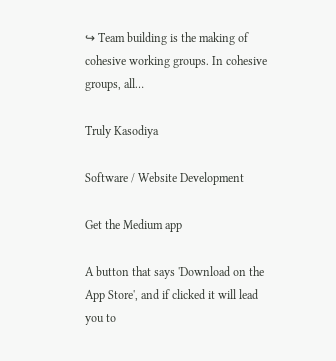↪ Team building is the making of cohesive working groups. In cohesive groups, all…

Truly Kasodiya

Software / Website Development

Get the Medium app

A button that says 'Download on the App Store', and if clicked it will lead you to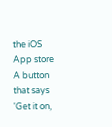the iOS App store
A button that says 'Get it on,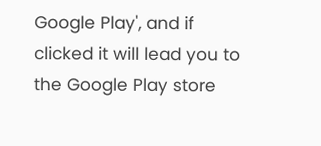Google Play', and if clicked it will lead you to the Google Play store